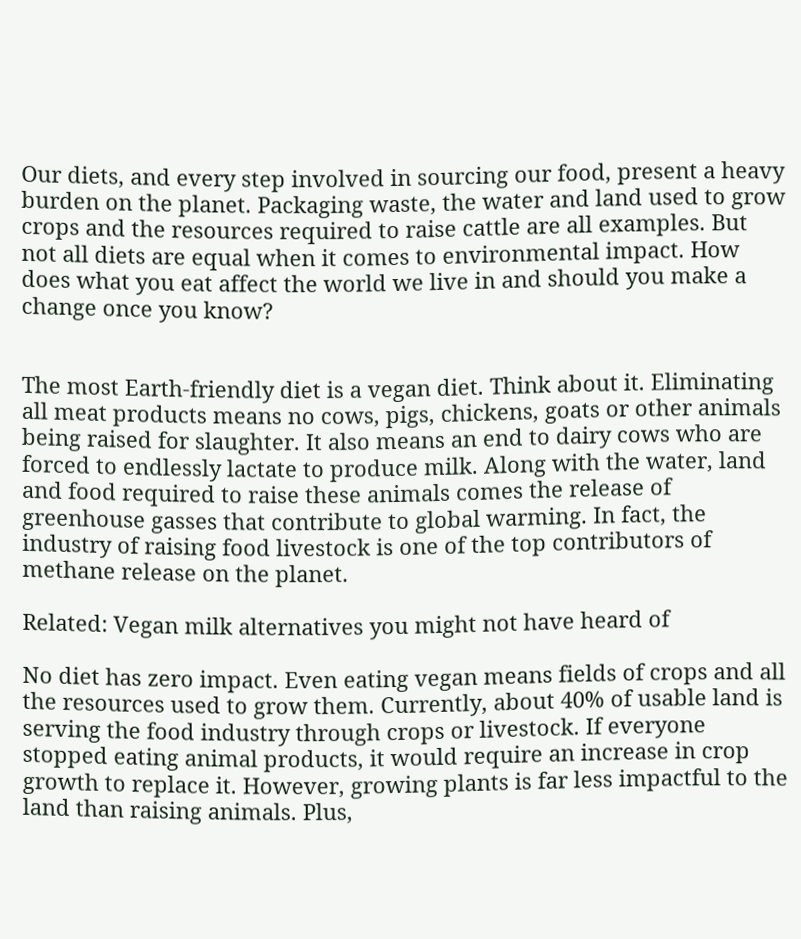Our diets, and every step involved in sourcing our food, present a heavy burden on the planet. Packaging waste, the water and land used to grow crops and the resources required to raise cattle are all examples. But not all diets are equal when it comes to environmental impact. How does what you eat affect the world we live in and should you make a change once you know?


The most Earth-friendly diet is a vegan diet. Think about it. Eliminating all meat products means no cows, pigs, chickens, goats or other animals being raised for slaughter. It also means an end to dairy cows who are forced to endlessly lactate to produce milk. Along with the water, land and food required to raise these animals comes the release of greenhouse gasses that contribute to global warming. In fact, the industry of raising food livestock is one of the top contributors of methane release on the planet.

Related: Vegan milk alternatives you might not have heard of

No diet has zero impact. Even eating vegan means fields of crops and all the resources used to grow them. Currently, about 40% of usable land is serving the food industry through crops or livestock. If everyone stopped eating animal products, it would require an increase in crop growth to replace it. However, growing plants is far less impactful to the land than raising animals. Plus,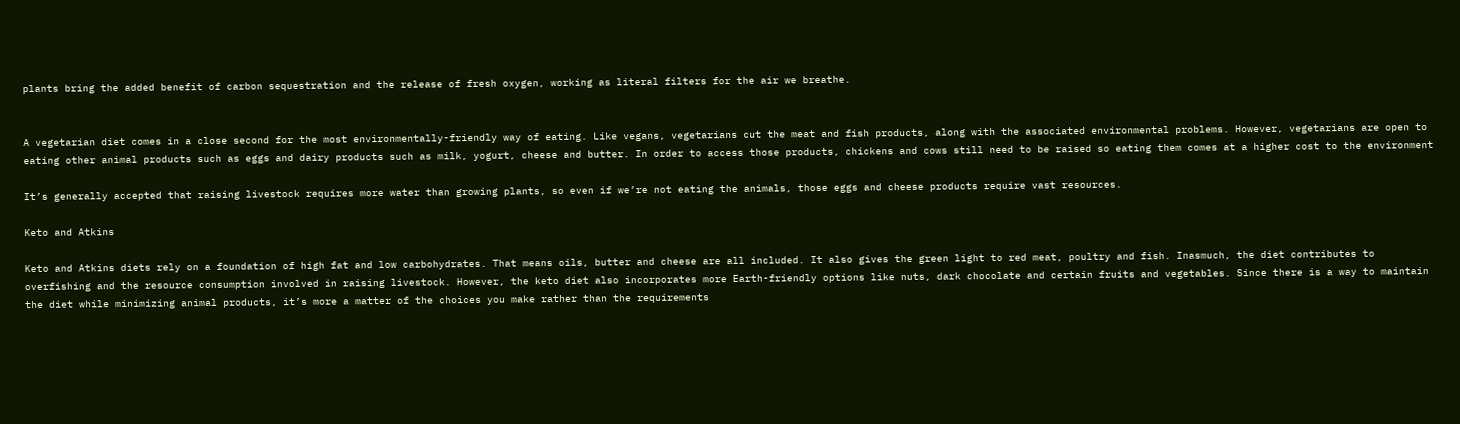plants bring the added benefit of carbon sequestration and the release of fresh oxygen, working as literal filters for the air we breathe.


A vegetarian diet comes in a close second for the most environmentally-friendly way of eating. Like vegans, vegetarians cut the meat and fish products, along with the associated environmental problems. However, vegetarians are open to eating other animal products such as eggs and dairy products such as milk, yogurt, cheese and butter. In order to access those products, chickens and cows still need to be raised so eating them comes at a higher cost to the environment

It’s generally accepted that raising livestock requires more water than growing plants, so even if we’re not eating the animals, those eggs and cheese products require vast resources.

Keto and Atkins

Keto and Atkins diets rely on a foundation of high fat and low carbohydrates. That means oils, butter and cheese are all included. It also gives the green light to red meat, poultry and fish. Inasmuch, the diet contributes to overfishing and the resource consumption involved in raising livestock. However, the keto diet also incorporates more Earth-friendly options like nuts, dark chocolate and certain fruits and vegetables. Since there is a way to maintain the diet while minimizing animal products, it’s more a matter of the choices you make rather than the requirements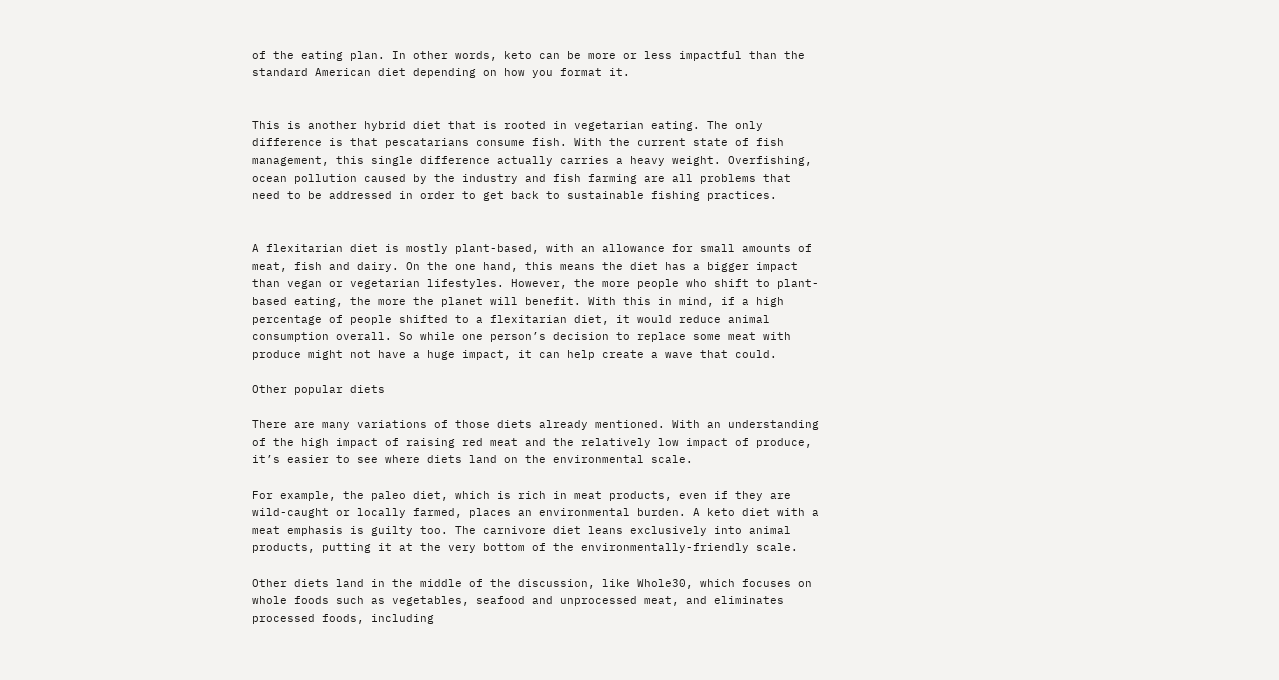of the eating plan. In other words, keto can be more or less impactful than the standard American diet depending on how you format it.


This is another hybrid diet that is rooted in vegetarian eating. The only difference is that pescatarians consume fish. With the current state of fish management, this single difference actually carries a heavy weight. Overfishing, ocean pollution caused by the industry and fish farming are all problems that need to be addressed in order to get back to sustainable fishing practices.


A flexitarian diet is mostly plant-based, with an allowance for small amounts of meat, fish and dairy. On the one hand, this means the diet has a bigger impact than vegan or vegetarian lifestyles. However, the more people who shift to plant-based eating, the more the planet will benefit. With this in mind, if a high percentage of people shifted to a flexitarian diet, it would reduce animal consumption overall. So while one person’s decision to replace some meat with produce might not have a huge impact, it can help create a wave that could.

Other popular diets

There are many variations of those diets already mentioned. With an understanding of the high impact of raising red meat and the relatively low impact of produce, it’s easier to see where diets land on the environmental scale.

For example, the paleo diet, which is rich in meat products, even if they are wild-caught or locally farmed, places an environmental burden. A keto diet with a meat emphasis is guilty too. The carnivore diet leans exclusively into animal products, putting it at the very bottom of the environmentally-friendly scale.

Other diets land in the middle of the discussion, like Whole30, which focuses on whole foods such as vegetables, seafood and unprocessed meat, and eliminates processed foods, including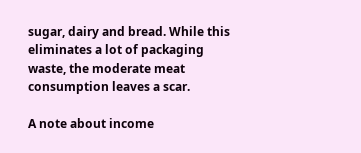sugar, dairy and bread. While this eliminates a lot of packaging waste, the moderate meat consumption leaves a scar.

A note about income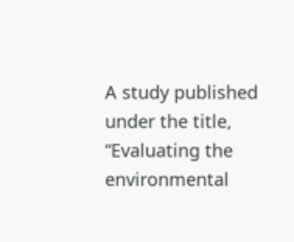A study published under the title, “Evaluating the environmental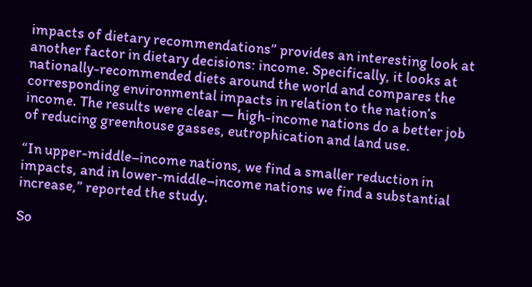impacts of dietary recommendations” provides an interesting look at another factor in dietary decisions: income. Specifically, it looks at nationally-recommended diets around the world and compares the corresponding environmental impacts in relation to the nation’s income. The results were clear — high-income nations do a better job of reducing greenhouse gasses, eutrophication and land use.

“In upper-middle–income nations, we find a smaller reduction in impacts, and in lower-middle–income nations we find a substantial increase,” reported the study.

So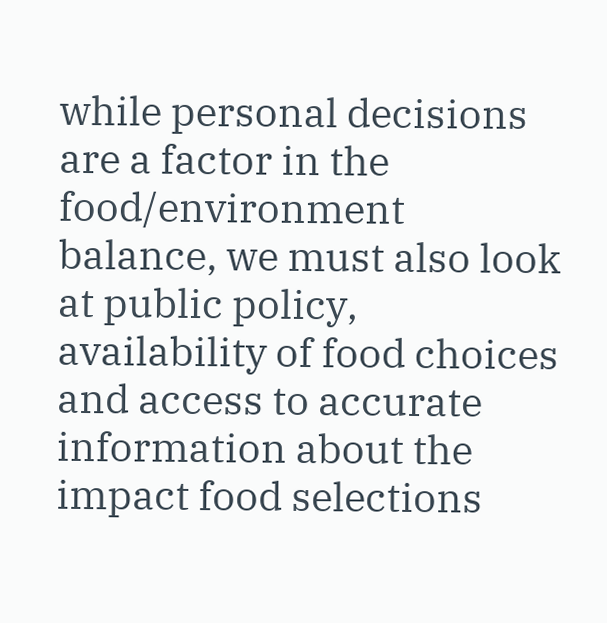while personal decisions are a factor in the food/environment balance, we must also look at public policy, availability of food choices and access to accurate information about the impact food selections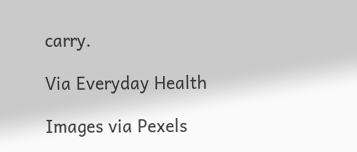carry.

Via Everyday Health

Images via Pexels